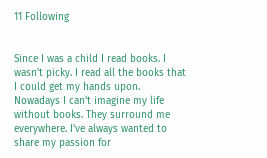11 Following


Since I was a child I read books. I wasn't picky. I read all the books that I could get my hands upon. Nowadays I can't imagine my life without books. They surround me everywhere. I've always wanted to share my passion for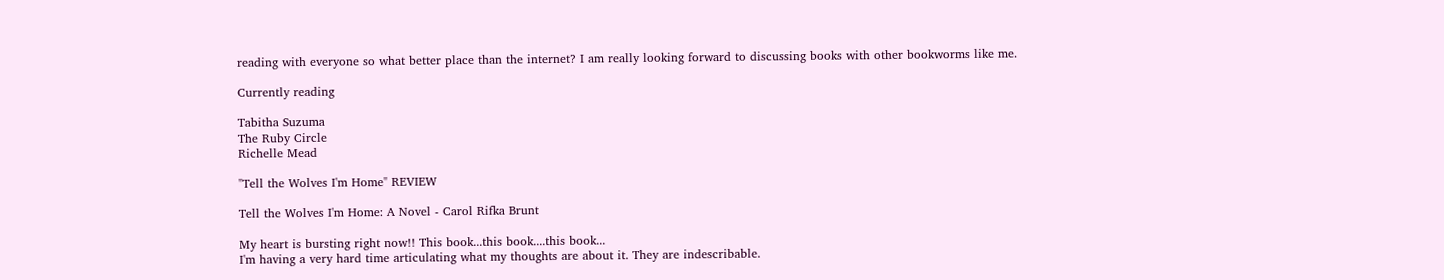reading with everyone so what better place than the internet? I am really looking forward to discussing books with other bookworms like me.

Currently reading

Tabitha Suzuma
The Ruby Circle
Richelle Mead

"Tell the Wolves I'm Home" REVIEW

Tell the Wolves I'm Home: A Novel - Carol Rifka Brunt

My heart is bursting right now!! This book...this book....this book...
I'm having a very hard time articulating what my thoughts are about it. They are indescribable.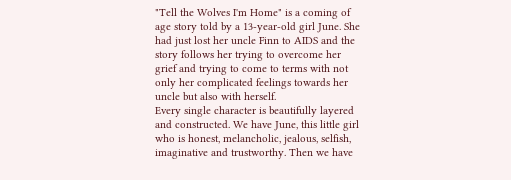"Tell the Wolves I'm Home" is a coming of age story told by a 13-year-old girl June. She had just lost her uncle Finn to AIDS and the story follows her trying to overcome her grief and trying to come to terms with not only her complicated feelings towards her uncle but also with herself.
Every single character is beautifully layered and constructed. We have June, this little girl who is honest, melancholic, jealous, selfish, imaginative and trustworthy. Then we have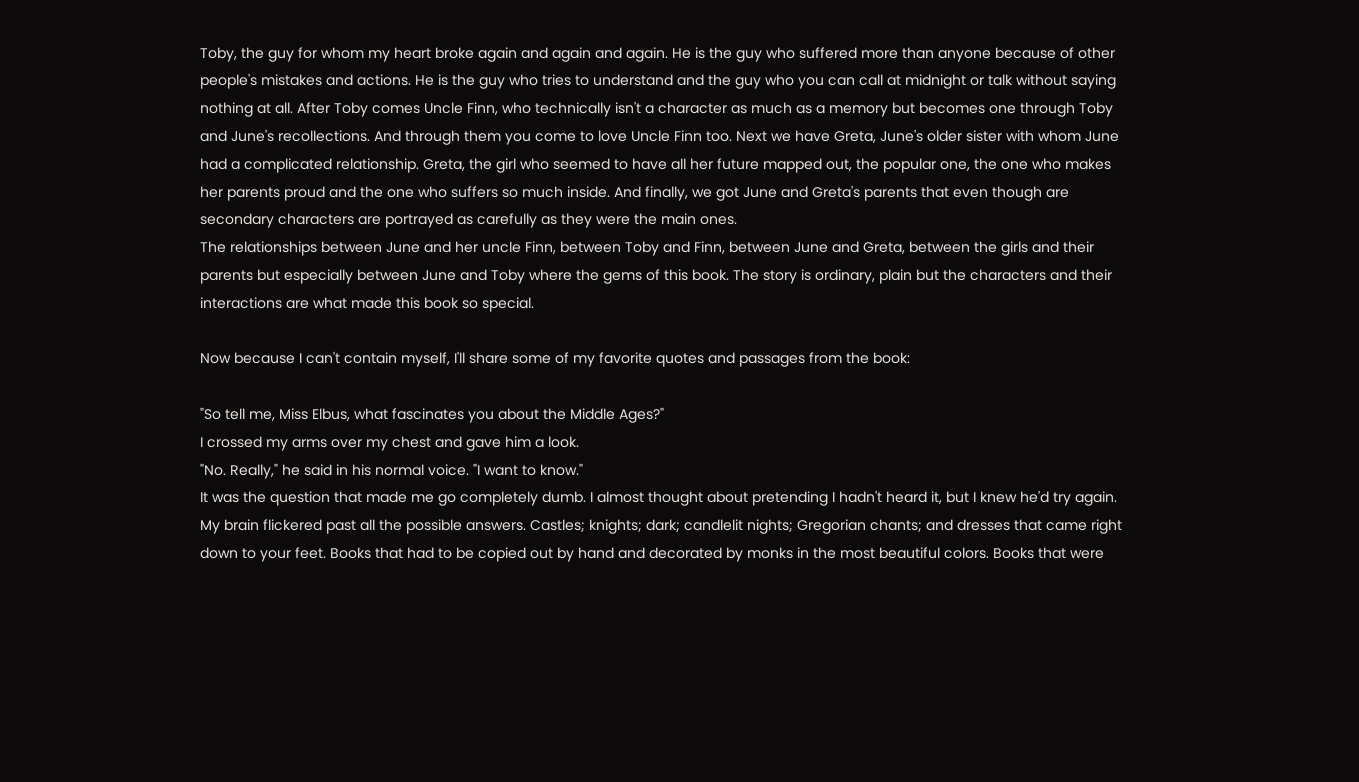Toby, the guy for whom my heart broke again and again and again. He is the guy who suffered more than anyone because of other people's mistakes and actions. He is the guy who tries to understand and the guy who you can call at midnight or talk without saying nothing at all. After Toby comes Uncle Finn, who technically isn't a character as much as a memory but becomes one through Toby and June's recollections. And through them you come to love Uncle Finn too. Next we have Greta, June's older sister with whom June had a complicated relationship. Greta, the girl who seemed to have all her future mapped out, the popular one, the one who makes her parents proud and the one who suffers so much inside. And finally, we got June and Greta's parents that even though are secondary characters are portrayed as carefully as they were the main ones.
The relationships between June and her uncle Finn, between Toby and Finn, between June and Greta, between the girls and their parents but especially between June and Toby where the gems of this book. The story is ordinary, plain but the characters and their interactions are what made this book so special.

Now because I can't contain myself, I'll share some of my favorite quotes and passages from the book:

"So tell me, Miss Elbus, what fascinates you about the Middle Ages?"
I crossed my arms over my chest and gave him a look.
"No. Really," he said in his normal voice. "I want to know."
It was the question that made me go completely dumb. I almost thought about pretending I hadn't heard it, but I knew he'd try again. My brain flickered past all the possible answers. Castles; knights; dark; candlelit nights; Gregorian chants; and dresses that came right down to your feet. Books that had to be copied out by hand and decorated by monks in the most beautiful colors. Books that were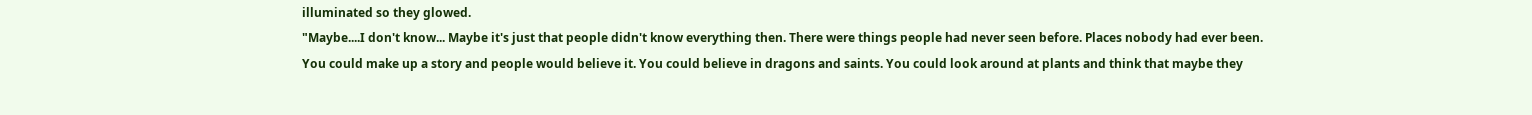illuminated so they glowed.
"Maybe....I don't know... Maybe it's just that people didn't know everything then. There were things people had never seen before. Places nobody had ever been. You could make up a story and people would believe it. You could believe in dragons and saints. You could look around at plants and think that maybe they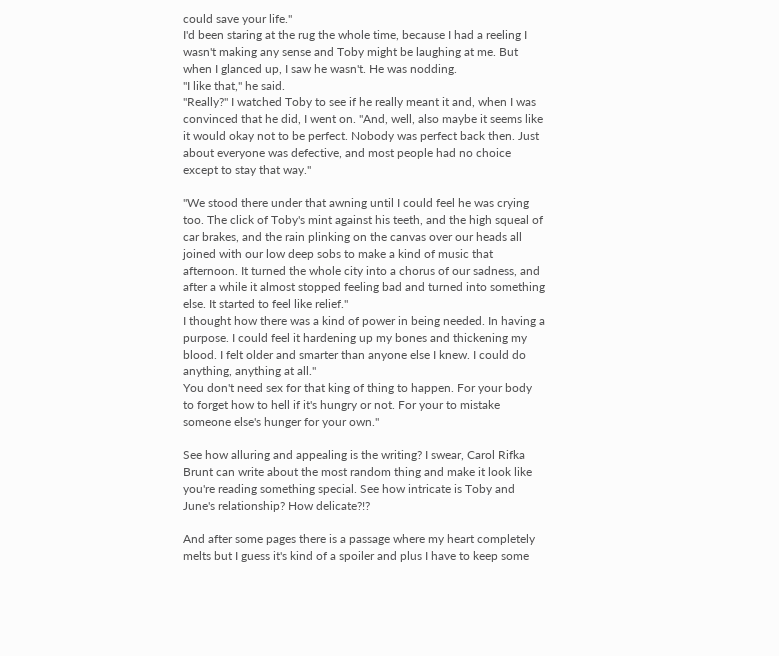could save your life."
I'd been staring at the rug the whole time, because I had a reeling I wasn't making any sense and Toby might be laughing at me. But when I glanced up, I saw he wasn't. He was nodding.
"I like that," he said.
"Really?" I watched Toby to see if he really meant it and, when I was convinced that he did, I went on. "And, well, also maybe it seems like it would okay not to be perfect. Nobody was perfect back then. Just about everyone was defective, and most people had no choice except to stay that way."

"We stood there under that awning until I could feel he was crying too. The click of Toby's mint against his teeth, and the high squeal of car brakes, and the rain plinking on the canvas over our heads all joined with our low deep sobs to make a kind of music that afternoon. It turned the whole city into a chorus of our sadness, and after a while it almost stopped feeling bad and turned into something else. It started to feel like relief."
I thought how there was a kind of power in being needed. In having a purpose. I could feel it hardening up my bones and thickening my blood. I felt older and smarter than anyone else I knew. I could do anything, anything at all."
You don't need sex for that king of thing to happen. For your body to forget how to hell if it's hungry or not. For your to mistake someone else's hunger for your own."

See how alluring and appealing is the writing? I swear, Carol Rifka Brunt can write about the most random thing and make it look like you're reading something special. See how intricate is Toby and June's relationship? How delicate?!?

And after some pages there is a passage where my heart completely melts but I guess it's kind of a spoiler and plus I have to keep some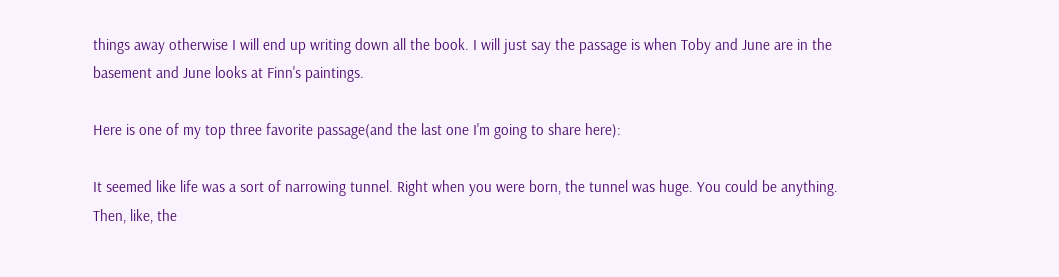things away otherwise I will end up writing down all the book. I will just say the passage is when Toby and June are in the basement and June looks at Finn's paintings.

Here is one of my top three favorite passage(and the last one I'm going to share here):

It seemed like life was a sort of narrowing tunnel. Right when you were born, the tunnel was huge. You could be anything. Then, like, the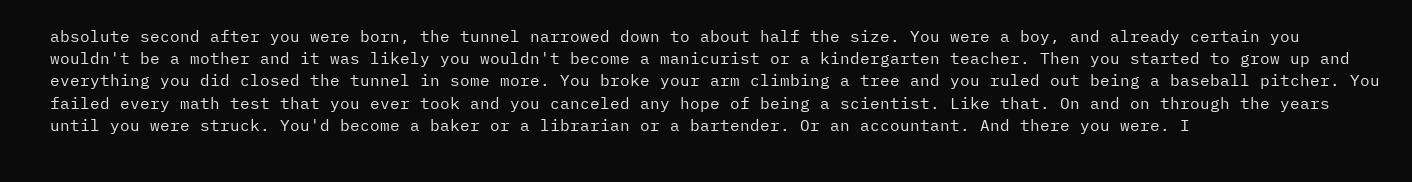absolute second after you were born, the tunnel narrowed down to about half the size. You were a boy, and already certain you wouldn't be a mother and it was likely you wouldn't become a manicurist or a kindergarten teacher. Then you started to grow up and everything you did closed the tunnel in some more. You broke your arm climbing a tree and you ruled out being a baseball pitcher. You failed every math test that you ever took and you canceled any hope of being a scientist. Like that. On and on through the years until you were struck. You'd become a baker or a librarian or a bartender. Or an accountant. And there you were. I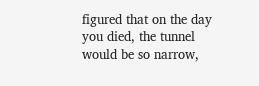figured that on the day you died, the tunnel would be so narrow,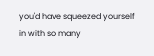you'd have squeezed yourself in with so many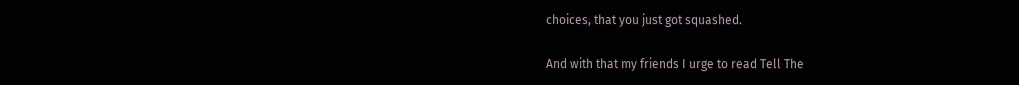choices, that you just got squashed.

And with that my friends I urge to read Tell The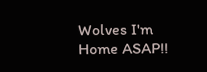Wolves I'm Home ASAP!!